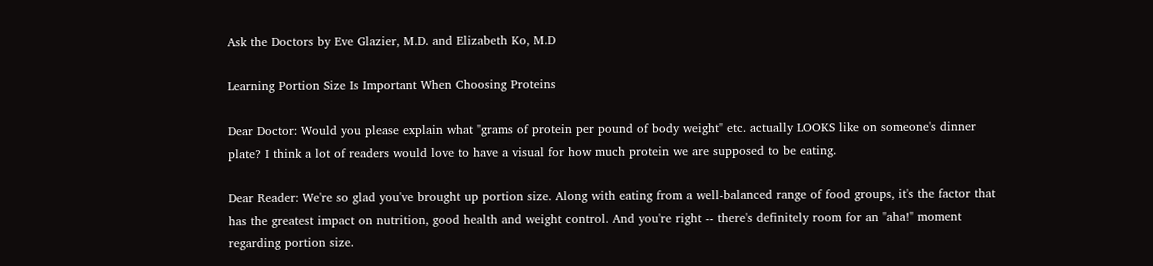Ask the Doctors by Eve Glazier, M.D. and Elizabeth Ko, M.D

Learning Portion Size Is Important When Choosing Proteins

Dear Doctor: Would you please explain what "grams of protein per pound of body weight" etc. actually LOOKS like on someone's dinner plate? I think a lot of readers would love to have a visual for how much protein we are supposed to be eating.

Dear Reader: We're so glad you've brought up portion size. Along with eating from a well-balanced range of food groups, it's the factor that has the greatest impact on nutrition, good health and weight control. And you're right -- there's definitely room for an "aha!" moment regarding portion size.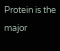Protein is the major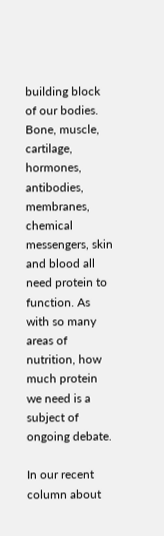building block of our bodies. Bone, muscle, cartilage, hormones, antibodies, membranes, chemical messengers, skin and blood all need protein to function. As with so many areas of nutrition, how much protein we need is a subject of ongoing debate.

In our recent column about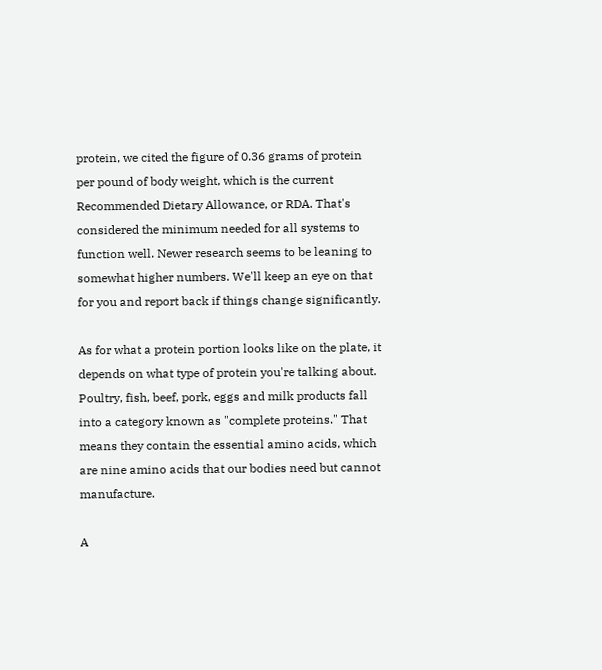protein, we cited the figure of 0.36 grams of protein per pound of body weight, which is the current Recommended Dietary Allowance, or RDA. That's considered the minimum needed for all systems to function well. Newer research seems to be leaning to somewhat higher numbers. We'll keep an eye on that for you and report back if things change significantly.

As for what a protein portion looks like on the plate, it depends on what type of protein you're talking about. Poultry, fish, beef, pork, eggs and milk products fall into a category known as "complete proteins." That means they contain the essential amino acids, which are nine amino acids that our bodies need but cannot manufacture.

A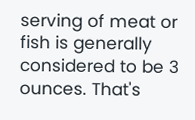serving of meat or fish is generally considered to be 3 ounces. That's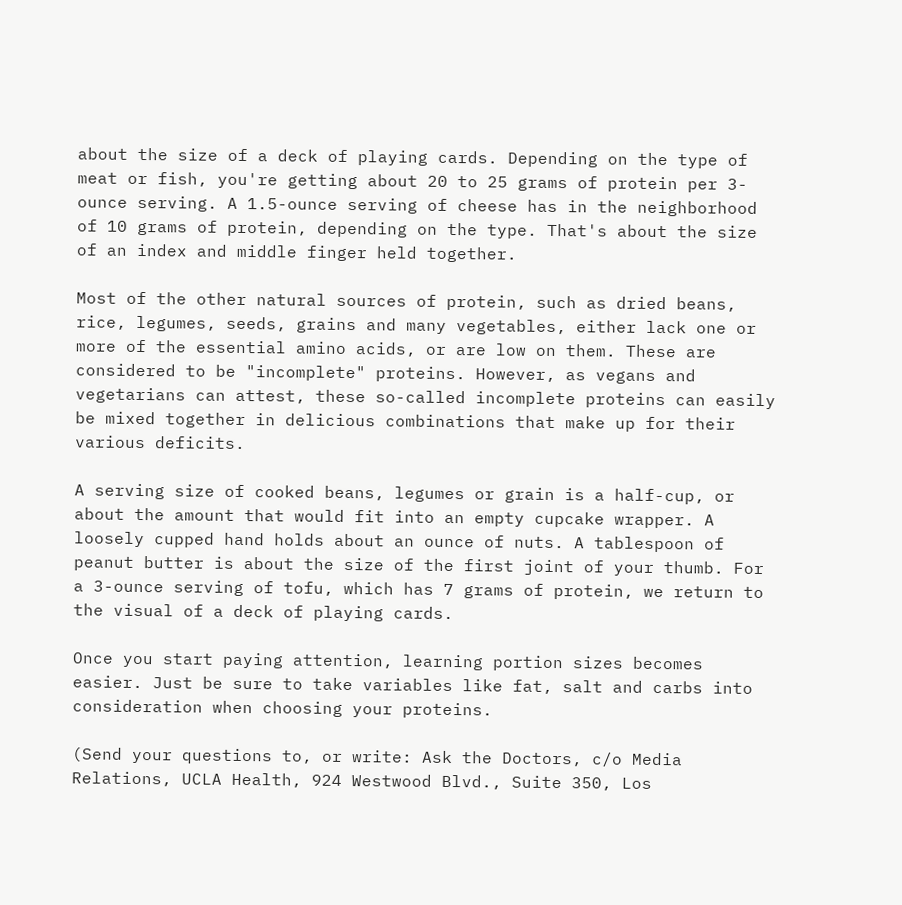about the size of a deck of playing cards. Depending on the type of meat or fish, you're getting about 20 to 25 grams of protein per 3-ounce serving. A 1.5-ounce serving of cheese has in the neighborhood of 10 grams of protein, depending on the type. That's about the size of an index and middle finger held together.

Most of the other natural sources of protein, such as dried beans, rice, legumes, seeds, grains and many vegetables, either lack one or more of the essential amino acids, or are low on them. These are considered to be "incomplete" proteins. However, as vegans and vegetarians can attest, these so-called incomplete proteins can easily be mixed together in delicious combinations that make up for their various deficits.

A serving size of cooked beans, legumes or grain is a half-cup, or about the amount that would fit into an empty cupcake wrapper. A loosely cupped hand holds about an ounce of nuts. A tablespoon of peanut butter is about the size of the first joint of your thumb. For a 3-ounce serving of tofu, which has 7 grams of protein, we return to the visual of a deck of playing cards.

Once you start paying attention, learning portion sizes becomes easier. Just be sure to take variables like fat, salt and carbs into consideration when choosing your proteins.

(Send your questions to, or write: Ask the Doctors, c/o Media Relations, UCLA Health, 924 Westwood Blvd., Suite 350, Los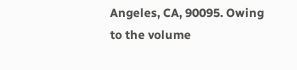Angeles, CA, 90095. Owing to the volume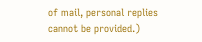of mail, personal replies cannot be provided.)